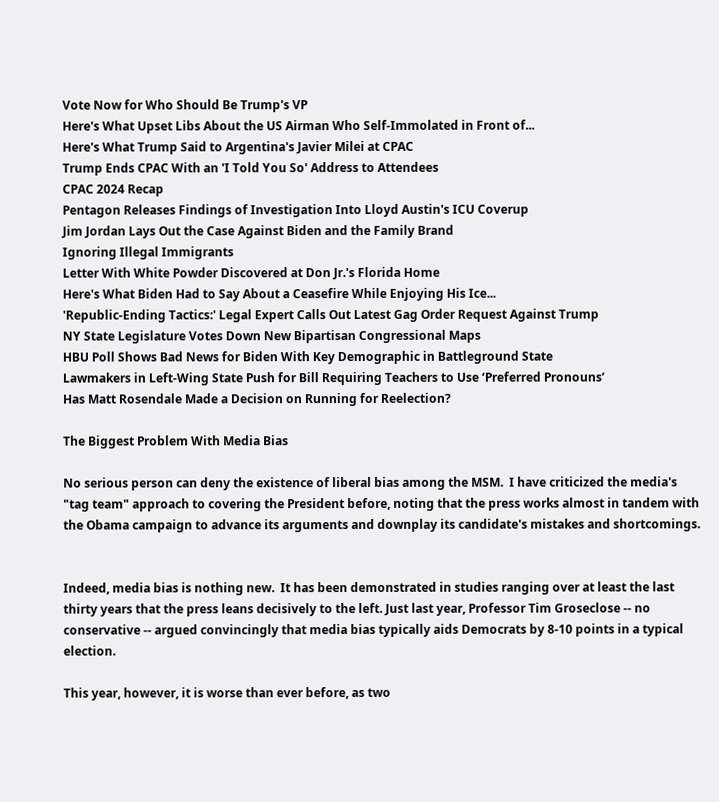Vote Now for Who Should Be Trump's VP
Here's What Upset Libs About the US Airman Who Self-Immolated in Front of...
Here's What Trump Said to Argentina's Javier Milei at CPAC
Trump Ends CPAC With an 'I Told You So' Address to Attendees
CPAC 2024 Recap
Pentagon Releases Findings of Investigation Into Lloyd Austin's ICU Coverup
Jim Jordan Lays Out the Case Against Biden and the Family Brand
Ignoring Illegal Immigrants
Letter With White Powder Discovered at Don Jr.'s Florida Home
Here's What Biden Had to Say About a Ceasefire While Enjoying His Ice...
'Republic-Ending Tactics:' Legal Expert Calls Out Latest Gag Order Request Against Trump
NY State Legislature Votes Down New Bipartisan Congressional Maps
HBU Poll Shows Bad News for Biden With Key Demographic in Battleground State
Lawmakers in Left-Wing State Push for Bill Requiring Teachers to Use ‘Preferred Pronouns’
Has Matt Rosendale Made a Decision on Running for Reelection?

The Biggest Problem With Media Bias

No serious person can deny the existence of liberal bias among the MSM.  I have criticized the media's "tag team" approach to covering the President before, noting that the press works almost in tandem with the Obama campaign to advance its arguments and downplay its candidate's mistakes and shortcomings.


Indeed, media bias is nothing new.  It has been demonstrated in studies ranging over at least the last thirty years that the press leans decisively to the left. Just last year, Professor Tim Groseclose -- no conservative -- argued convincingly that media bias typically aids Democrats by 8-10 points in a typical election.

This year, however, it is worse than ever before, as two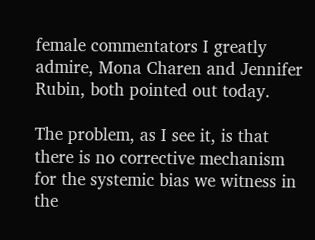female commentators I greatly admire, Mona Charen and Jennifer Rubin, both pointed out today.

The problem, as I see it, is that there is no corrective mechanism for the systemic bias we witness in the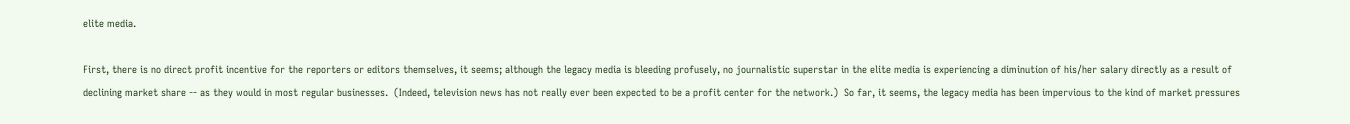elite media.

First, there is no direct profit incentive for the reporters or editors themselves, it seems; although the legacy media is bleeding profusely, no journalistic superstar in the elite media is experiencing a diminution of his/her salary directly as a result of declining market share -- as they would in most regular businesses.  (Indeed, television news has not really ever been expected to be a profit center for the network.)  So far, it seems, the legacy media has been impervious to the kind of market pressures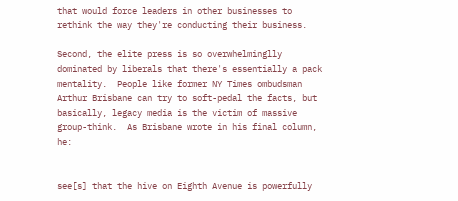that would force leaders in other businesses to rethink the way they're conducting their business.

Second, the elite press is so overwhelminglly dominated by liberals that there's essentially a pack mentality.  People like former NY Times ombudsman Arthur Brisbane can try to soft-pedal the facts, but basically, legacy media is the victim of massive group-think.  As Brisbane wrote in his final column, he:


see[s] that the hive on Eighth Avenue is powerfully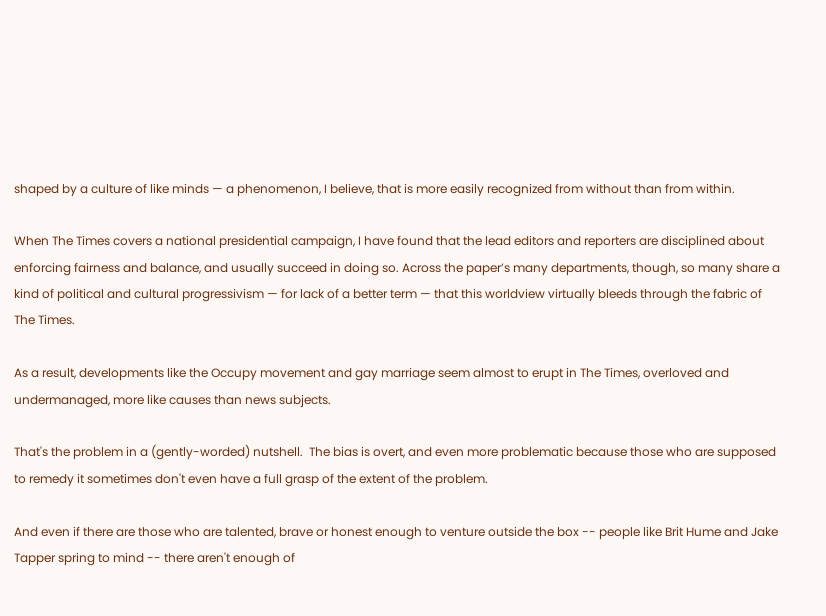shaped by a culture of like minds — a phenomenon, I believe, that is more easily recognized from without than from within.

When The Times covers a national presidential campaign, I have found that the lead editors and reporters are disciplined about enforcing fairness and balance, and usually succeed in doing so. Across the paper’s many departments, though, so many share a kind of political and cultural progressivism — for lack of a better term — that this worldview virtually bleeds through the fabric of The Times.

As a result, developments like the Occupy movement and gay marriage seem almost to erupt in The Times, overloved and undermanaged, more like causes than news subjects.

That's the problem in a (gently-worded) nutshell.  The bias is overt, and even more problematic because those who are supposed to remedy it sometimes don't even have a full grasp of the extent of the problem.

And even if there are those who are talented, brave or honest enough to venture outside the box -- people like Brit Hume and Jake Tapper spring to mind -- there aren't enough of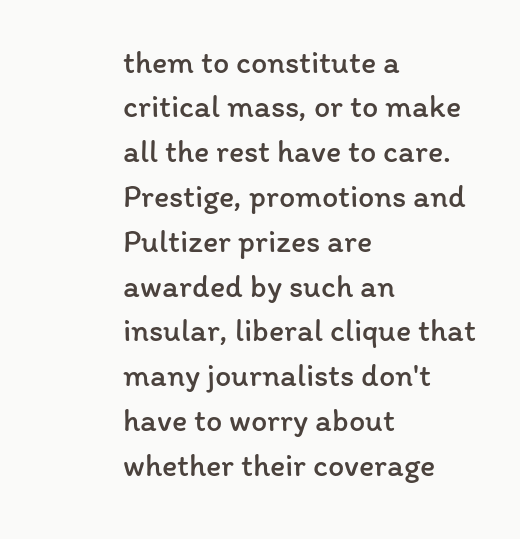them to constitute a critical mass, or to make all the rest have to care.  Prestige, promotions and Pultizer prizes are awarded by such an insular, liberal clique that many journalists don't have to worry about whether their coverage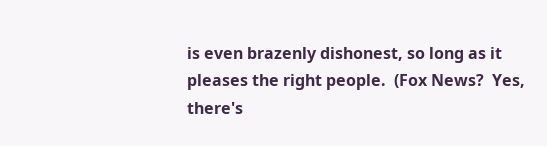is even brazenly dishonest, so long as it pleases the right people.  (Fox News?  Yes, there's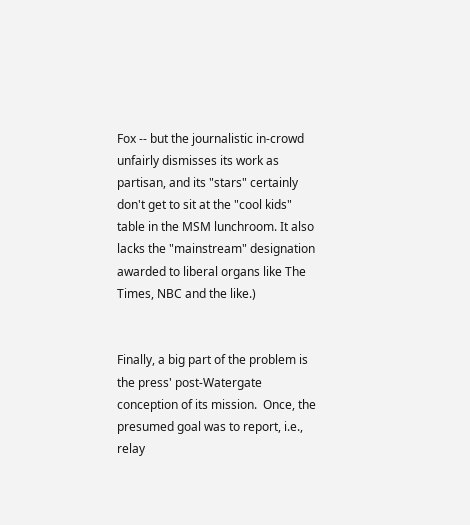Fox -- but the journalistic in-crowd unfairly dismisses its work as partisan, and its "stars" certainly don't get to sit at the "cool kids" table in the MSM lunchroom. It also lacks the "mainstream" designation awarded to liberal organs like The Times, NBC and the like.)


Finally, a big part of the problem is the press' post-Watergate conception of its mission.  Once, the presumed goal was to report, i.e., relay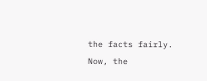the facts fairly.  Now, the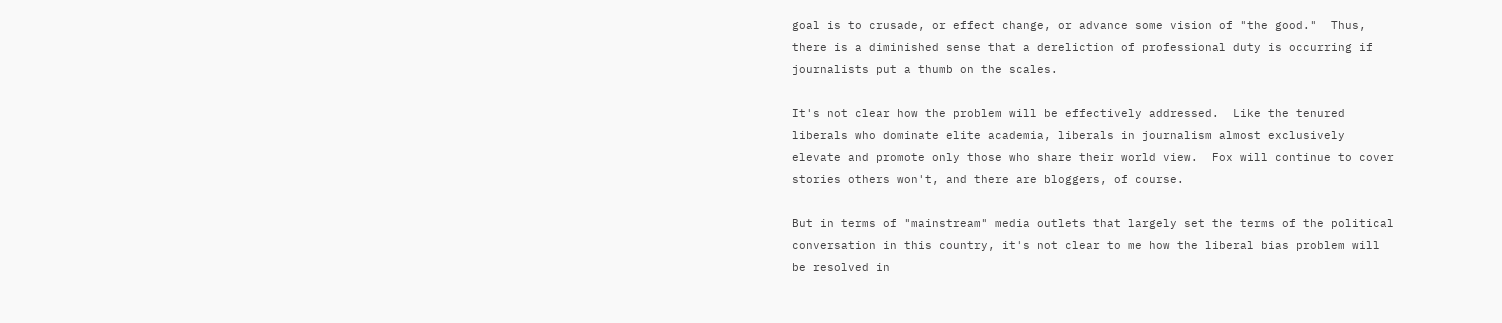goal is to crusade, or effect change, or advance some vision of "the good."  Thus, there is a diminished sense that a dereliction of professional duty is occurring if journalists put a thumb on the scales.

It's not clear how the problem will be effectively addressed.  Like the tenured liberals who dominate elite academia, liberals in journalism almost exclusively elevate and promote only those who share their world view.  Fox will continue to cover stories others won't, and there are bloggers, of course.

But in terms of "mainstream" media outlets that largely set the terms of the political conversation in this country, it's not clear to me how the liberal bias problem will be resolved in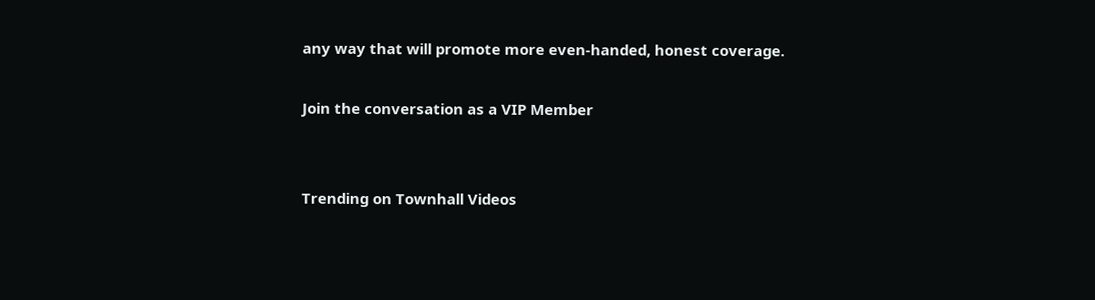any way that will promote more even-handed, honest coverage.

Join the conversation as a VIP Member


Trending on Townhall Videos